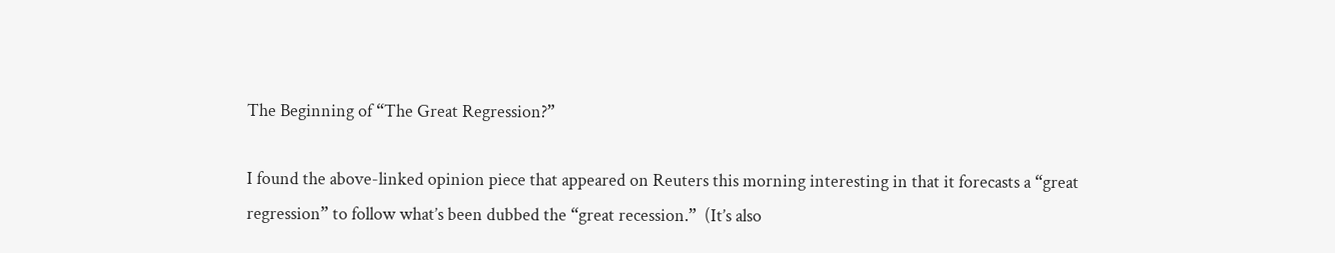The Beginning of “The Great Regression?”

I found the above-linked opinion piece that appeared on Reuters this morning interesting in that it forecasts a “great regression” to follow what’s been dubbed the “great recession.”  (It’s also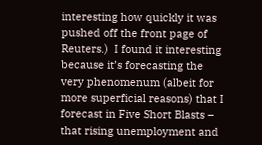interesting how quickly it was pushed off the front page of Reuters.)  I found it interesting because it’s forecasting the very phenomenum (albeit for more superficial reasons) that I forecast in Five Short Blasts – that rising unemployment and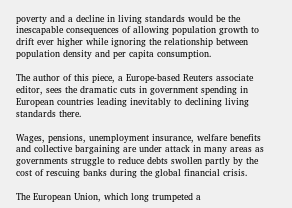poverty and a decline in living standards would be the inescapable consequences of allowing population growth to drift ever higher while ignoring the relationship between population density and per capita consumption.

The author of this piece, a Europe-based Reuters associate editor, sees the dramatic cuts in government spending in European countries leading inevitably to declining living standards there.

Wages, pensions, unemployment insurance, welfare benefits and collective bargaining are under attack in many areas as governments struggle to reduce debts swollen partly by the cost of rescuing banks during the global financial crisis.

The European Union, which long trumpeted a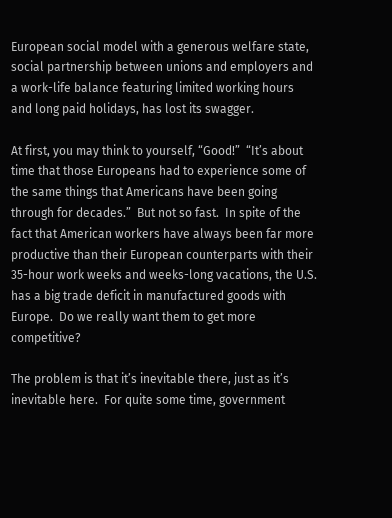European social model with a generous welfare state, social partnership between unions and employers and a work-life balance featuring limited working hours and long paid holidays, has lost its swagger.

At first, you may think to yourself, “Good!”  “It’s about time that those Europeans had to experience some of the same things that Americans have been going through for decades.”  But not so fast.  In spite of the fact that American workers have always been far more productive than their European counterparts with their 35-hour work weeks and weeks-long vacations, the U.S. has a big trade deficit in manufactured goods with Europe.  Do we really want them to get more competitive?

The problem is that it’s inevitable there, just as it’s inevitable here.  For quite some time, government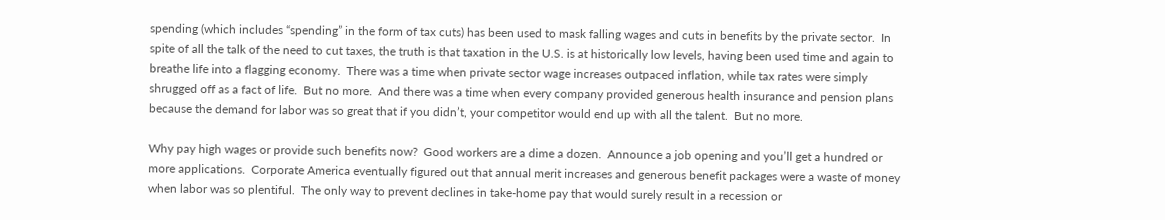spending (which includes “spending” in the form of tax cuts) has been used to mask falling wages and cuts in benefits by the private sector.  In spite of all the talk of the need to cut taxes, the truth is that taxation in the U.S. is at historically low levels, having been used time and again to breathe life into a flagging economy.  There was a time when private sector wage increases outpaced inflation, while tax rates were simply shrugged off as a fact of life.  But no more.  And there was a time when every company provided generous health insurance and pension plans because the demand for labor was so great that if you didn’t, your competitor would end up with all the talent.  But no more.

Why pay high wages or provide such benefits now?  Good workers are a dime a dozen.  Announce a job opening and you’ll get a hundred or more applications.  Corporate America eventually figured out that annual merit increases and generous benefit packages were a waste of money when labor was so plentiful.  The only way to prevent declines in take-home pay that would surely result in a recession or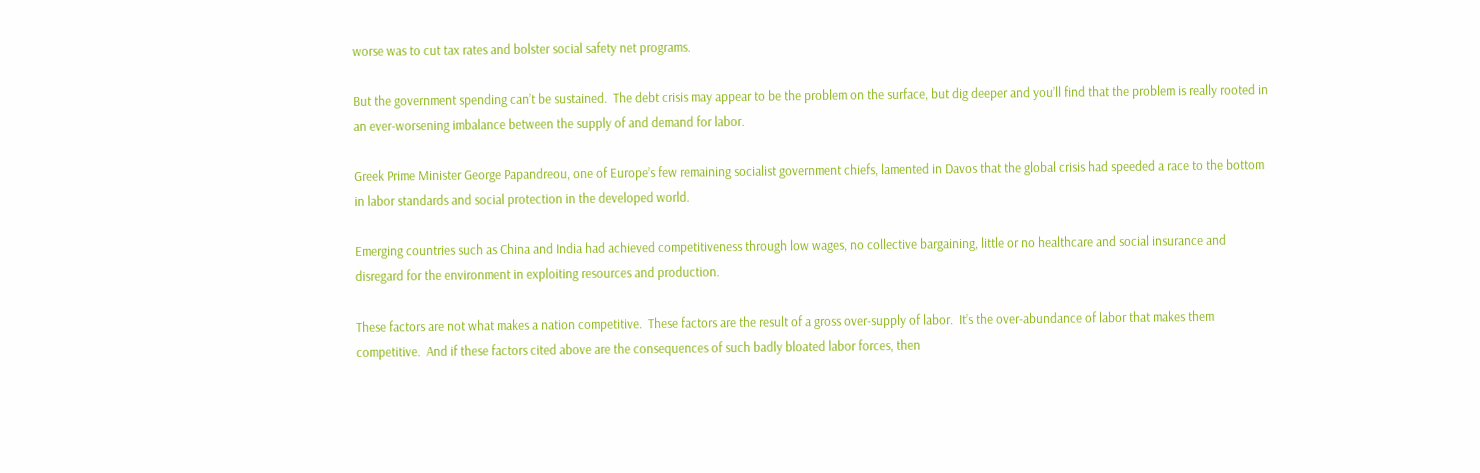worse was to cut tax rates and bolster social safety net programs.

But the government spending can’t be sustained.  The debt crisis may appear to be the problem on the surface, but dig deeper and you’ll find that the problem is really rooted in an ever-worsening imbalance between the supply of and demand for labor.

Greek Prime Minister George Papandreou, one of Europe’s few remaining socialist government chiefs, lamented in Davos that the global crisis had speeded a race to the bottom in labor standards and social protection in the developed world.

Emerging countries such as China and India had achieved competitiveness through low wages, no collective bargaining, little or no healthcare and social insurance and disregard for the environment in exploiting resources and production.

These factors are not what makes a nation competitive.  These factors are the result of a gross over-supply of labor.  It’s the over-abundance of labor that makes them competitive.  And if these factors cited above are the consequences of such badly bloated labor forces, then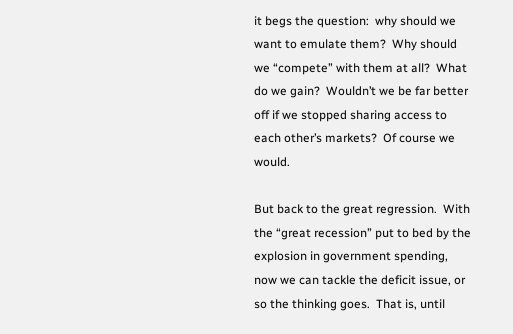it begs the question:  why should we want to emulate them?  Why should we “compete” with them at all?  What do we gain?  Wouldn’t we be far better off if we stopped sharing access to each other’s markets?  Of course we would.

But back to the great regression.  With the “great recession” put to bed by the explosion in government spending, now we can tackle the deficit issue, or so the thinking goes.  That is, until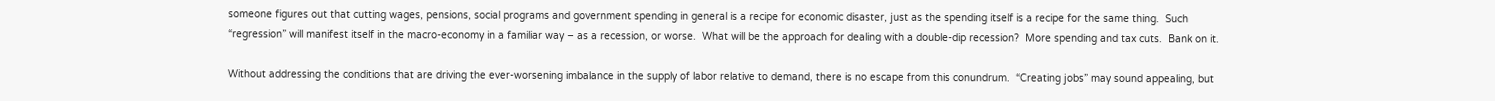someone figures out that cutting wages, pensions, social programs and government spending in general is a recipe for economic disaster, just as the spending itself is a recipe for the same thing.  Such “regression” will manifest itself in the macro-economy in a familiar way – as a recession, or worse.  What will be the approach for dealing with a double-dip recession?  More spending and tax cuts.  Bank on it.

Without addressing the conditions that are driving the ever-worsening imbalance in the supply of labor relative to demand, there is no escape from this conundrum.  “Creating jobs” may sound appealing, but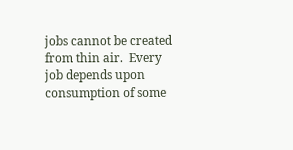jobs cannot be created from thin air.  Every job depends upon consumption of some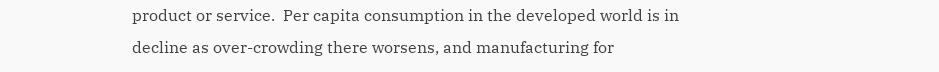product or service.  Per capita consumption in the developed world is in decline as over-crowding there worsens, and manufacturing for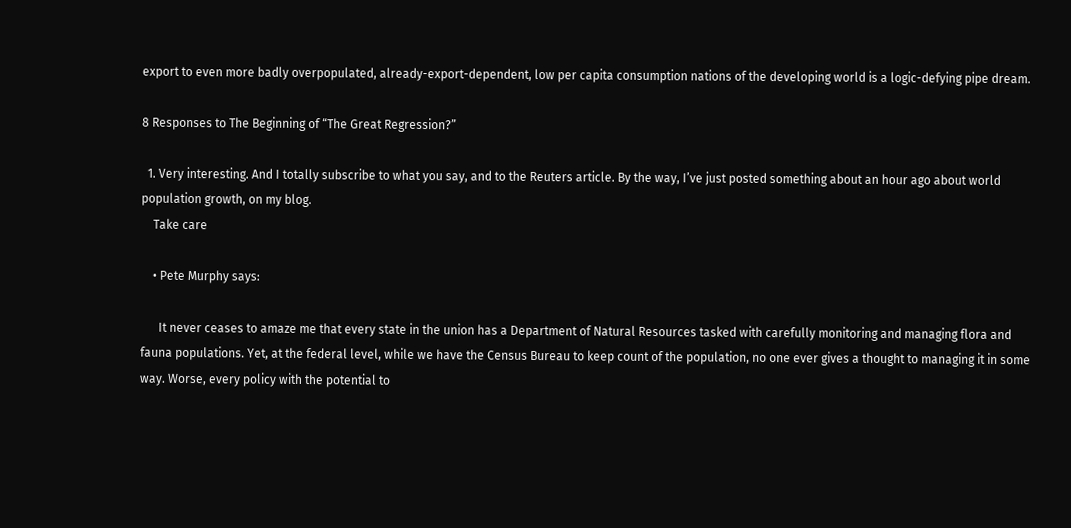export to even more badly overpopulated, already-export-dependent, low per capita consumption nations of the developing world is a logic-defying pipe dream.

8 Responses to The Beginning of “The Great Regression?”

  1. Very interesting. And I totally subscribe to what you say, and to the Reuters article. By the way, I’ve just posted something about an hour ago about world population growth, on my blog.
    Take care

    • Pete Murphy says:

      It never ceases to amaze me that every state in the union has a Department of Natural Resources tasked with carefully monitoring and managing flora and fauna populations. Yet, at the federal level, while we have the Census Bureau to keep count of the population, no one ever gives a thought to managing it in some way. Worse, every policy with the potential to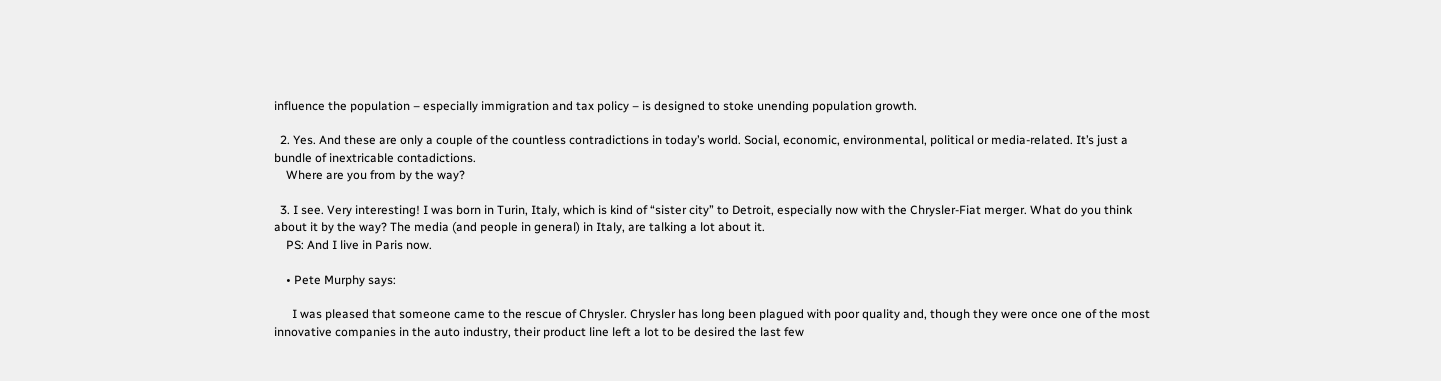influence the population – especially immigration and tax policy – is designed to stoke unending population growth.

  2. Yes. And these are only a couple of the countless contradictions in today’s world. Social, economic, environmental, political or media-related. It’s just a bundle of inextricable contadictions.
    Where are you from by the way?

  3. I see. Very interesting! I was born in Turin, Italy, which is kind of “sister city” to Detroit, especially now with the Chrysler-Fiat merger. What do you think about it by the way? The media (and people in general) in Italy, are talking a lot about it.
    PS: And I live in Paris now.

    • Pete Murphy says:

      I was pleased that someone came to the rescue of Chrysler. Chrysler has long been plagued with poor quality and, though they were once one of the most innovative companies in the auto industry, their product line left a lot to be desired the last few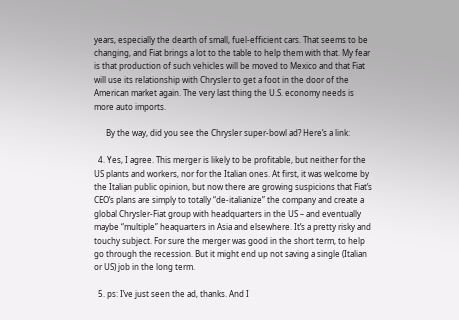years, especially the dearth of small, fuel-efficient cars. That seems to be changing, and Fiat brings a lot to the table to help them with that. My fear is that production of such vehicles will be moved to Mexico and that Fiat will use its relationship with Chrysler to get a foot in the door of the American market again. The very last thing the U.S. economy needs is more auto imports.

      By the way, did you see the Chrysler super-bowl ad? Here’s a link:

  4. Yes, I agree. This merger is likely to be profitable, but neither for the US plants and workers, nor for the Italian ones. At first, it was welcome by the Italian public opinion, but now there are growing suspicions that Fiat’s CEO’s plans are simply to totally “de-italianize” the company and create a global Chrysler-Fiat group with headquarters in the US – and eventually maybe “multiple” heaquarters in Asia and elsewhere. It’s a pretty risky and touchy subject. For sure the merger was good in the short term, to help go through the recession. But it might end up not saving a single (Italian or US) job in the long term.

  5. ps: I’ve just seen the ad, thanks. And I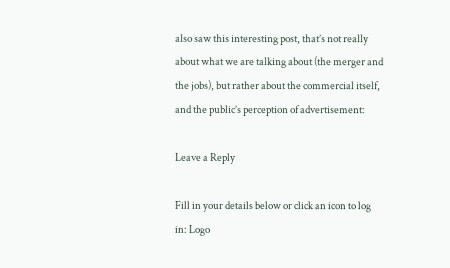also saw this interesting post, that’s not really about what we are talking about (the merger and the jobs), but rather about the commercial itself, and the public’s perception of advertisement:

Leave a Reply

Fill in your details below or click an icon to log in: Logo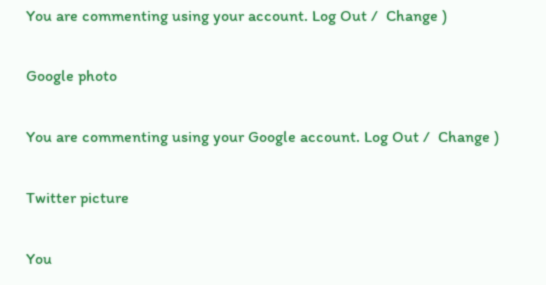You are commenting using your account. Log Out /  Change )

Google photo

You are commenting using your Google account. Log Out /  Change )

Twitter picture

You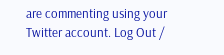are commenting using your Twitter account. Log Out /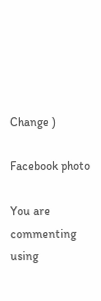Change )

Facebook photo

You are commenting using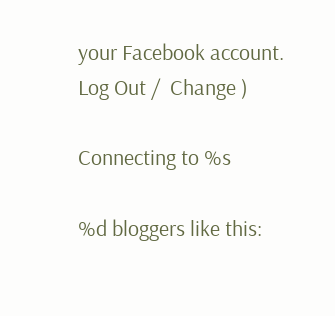your Facebook account. Log Out /  Change )

Connecting to %s

%d bloggers like this: